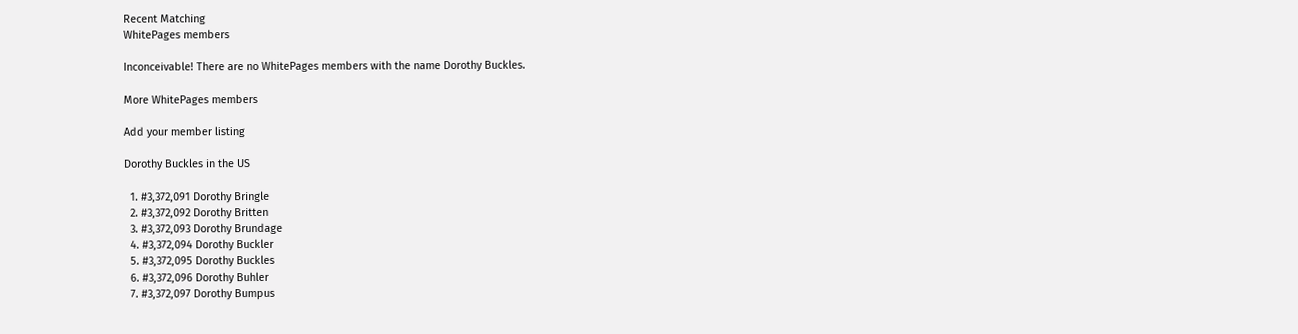Recent Matching
WhitePages members

Inconceivable! There are no WhitePages members with the name Dorothy Buckles.

More WhitePages members

Add your member listing

Dorothy Buckles in the US

  1. #3,372,091 Dorothy Bringle
  2. #3,372,092 Dorothy Britten
  3. #3,372,093 Dorothy Brundage
  4. #3,372,094 Dorothy Buckler
  5. #3,372,095 Dorothy Buckles
  6. #3,372,096 Dorothy Buhler
  7. #3,372,097 Dorothy Bumpus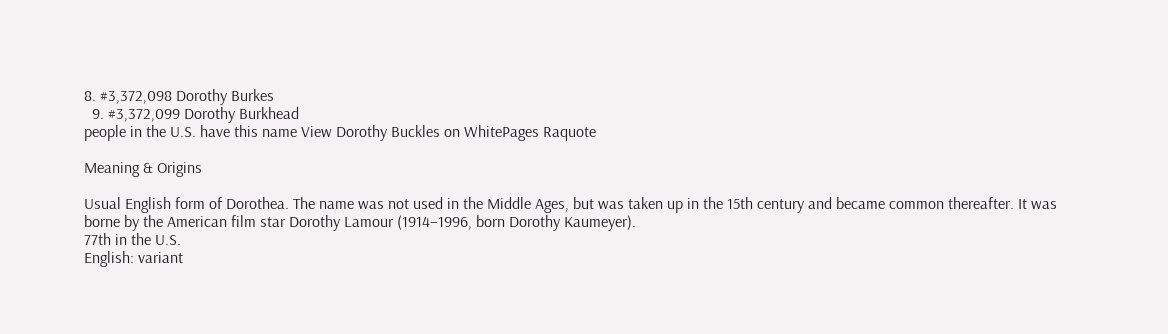8. #3,372,098 Dorothy Burkes
  9. #3,372,099 Dorothy Burkhead
people in the U.S. have this name View Dorothy Buckles on WhitePages Raquote

Meaning & Origins

Usual English form of Dorothea. The name was not used in the Middle Ages, but was taken up in the 15th century and became common thereafter. It was borne by the American film star Dorothy Lamour (1914–1996, born Dorothy Kaumeyer).
77th in the U.S.
English: variant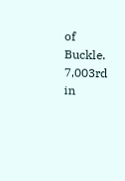of Buckle.
7,003rd in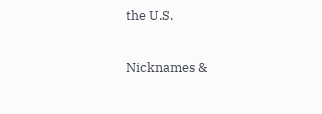the U.S.

Nicknames &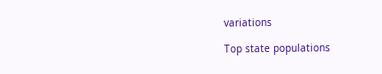variations

Top state populations